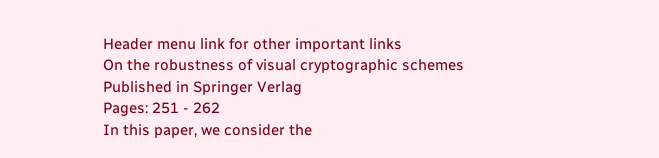Header menu link for other important links
On the robustness of visual cryptographic schemes
Published in Springer Verlag
Pages: 251 - 262
In this paper, we consider the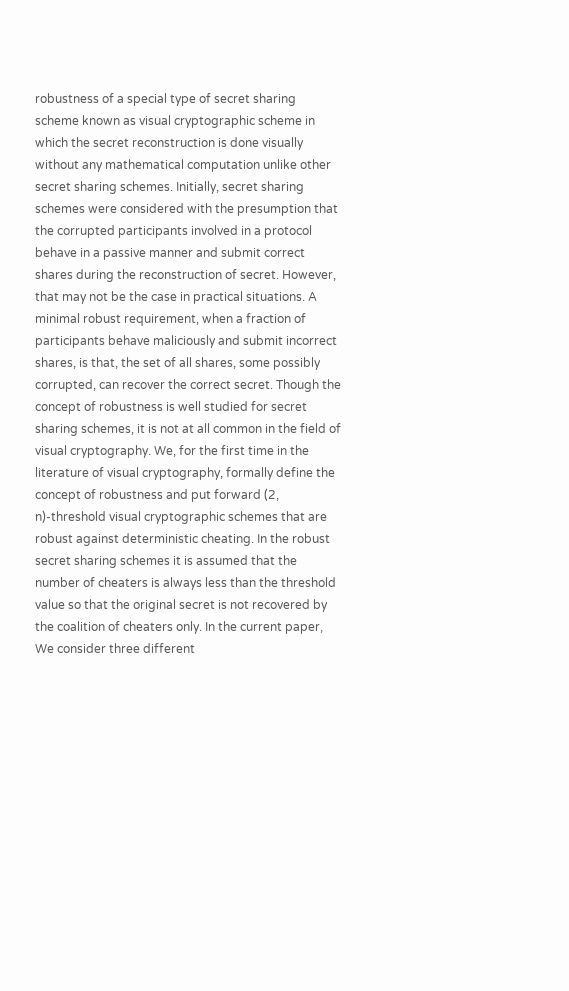robustness of a special type of secret sharing scheme known as visual cryptographic scheme in which the secret reconstruction is done visually without any mathematical computation unlike other secret sharing schemes. Initially, secret sharing schemes were considered with the presumption that the corrupted participants involved in a protocol behave in a passive manner and submit correct shares during the reconstruction of secret. However, that may not be the case in practical situations. A minimal robust requirement, when a fraction of participants behave maliciously and submit incorrect shares, is that, the set of all shares, some possibly corrupted, can recover the correct secret. Though the concept of robustness is well studied for secret sharing schemes, it is not at all common in the field of visual cryptography. We, for the first time in the literature of visual cryptography, formally define the concept of robustness and put forward (2, n)-threshold visual cryptographic schemes that are robust against deterministic cheating. In the robust secret sharing schemes it is assumed that the number of cheaters is always less than the threshold value so that the original secret is not recovered by the coalition of cheaters only. In the current paper, We consider three different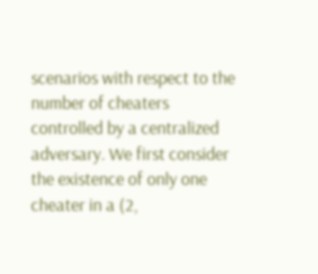scenarios with respect to the number of cheaters controlled by a centralized adversary. We first consider the existence of only one cheater in a (2,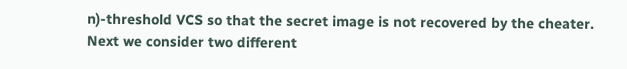n)-threshold VCS so that the secret image is not recovered by the cheater. Next we consider two different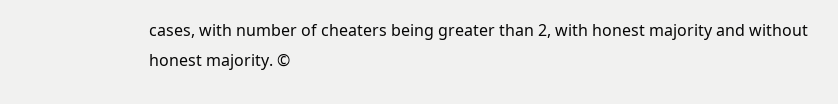cases, with number of cheaters being greater than 2, with honest majority and without honest majority. ©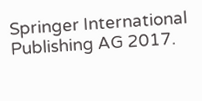Springer International Publishing AG 2017.